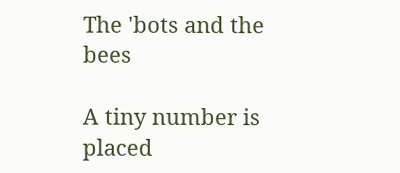The 'bots and the bees

A tiny number is placed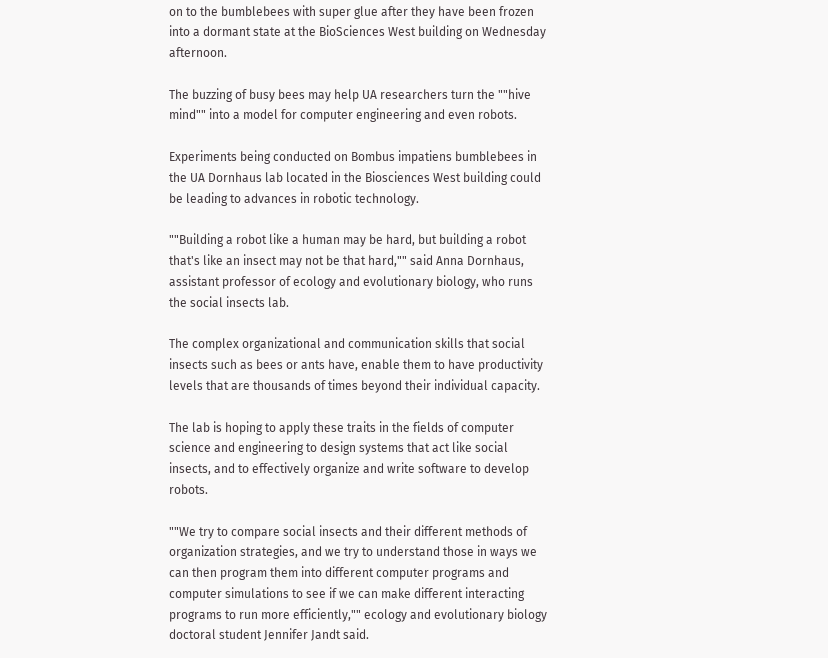on to the bumblebees with super glue after they have been frozen into a dormant state at the BioSciences West building on Wednesday afternoon.

The buzzing of busy bees may help UA researchers turn the ""hive mind"" into a model for computer engineering and even robots.

Experiments being conducted on Bombus impatiens bumblebees in the UA Dornhaus lab located in the Biosciences West building could be leading to advances in robotic technology.

""Building a robot like a human may be hard, but building a robot that's like an insect may not be that hard,"" said Anna Dornhaus, assistant professor of ecology and evolutionary biology, who runs the social insects lab.

The complex organizational and communication skills that social insects such as bees or ants have, enable them to have productivity levels that are thousands of times beyond their individual capacity.

The lab is hoping to apply these traits in the fields of computer science and engineering to design systems that act like social insects, and to effectively organize and write software to develop robots.

""We try to compare social insects and their different methods of organization strategies, and we try to understand those in ways we can then program them into different computer programs and computer simulations to see if we can make different interacting programs to run more efficiently,"" ecology and evolutionary biology doctoral student Jennifer Jandt said.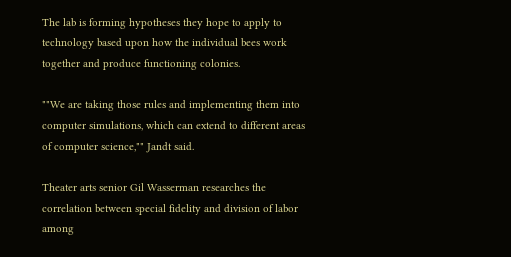The lab is forming hypotheses they hope to apply to technology based upon how the individual bees work together and produce functioning colonies.

""We are taking those rules and implementing them into computer simulations, which can extend to different areas of computer science,"" Jandt said.

Theater arts senior Gil Wasserman researches the correlation between special fidelity and division of labor among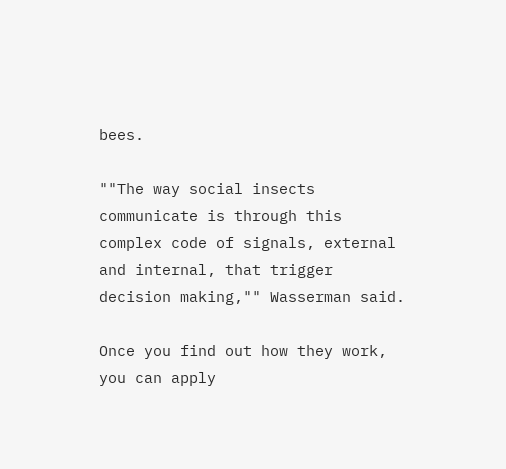bees.

""The way social insects communicate is through this complex code of signals, external and internal, that trigger decision making,"" Wasserman said.

Once you find out how they work, you can apply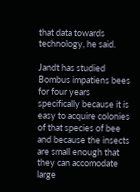that data towards technology, he said.

Jandt has studied Bombus impatiens bees for four years specifically because it is easy to acquire colonies of that species of bee and because the insects are small enough that they can accomodate large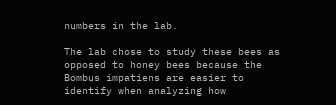numbers in the lab.

The lab chose to study these bees as opposed to honey bees because the Bombus impatiens are easier to identify when analyzing how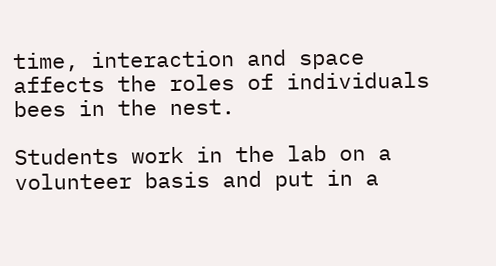time, interaction and space affects the roles of individuals bees in the nest.

Students work in the lab on a volunteer basis and put in a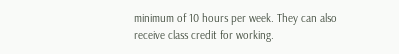minimum of 10 hours per week. They can also receive class credit for working.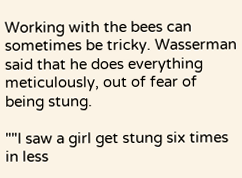Working with the bees can sometimes be tricky. Wasserman said that he does everything meticulously, out of fear of being stung.

""I saw a girl get stung six times in less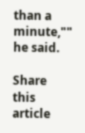than a minute,"" he said.

Share this article